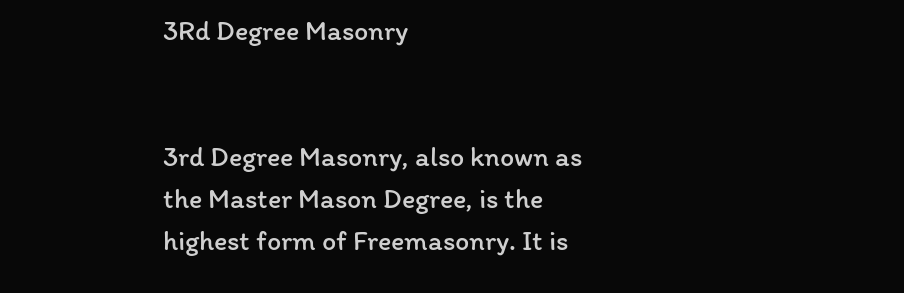3Rd Degree Masonry


3rd Degree Masonry, also known as the Master Mason Degree, is the highest form of Freemasonry. It is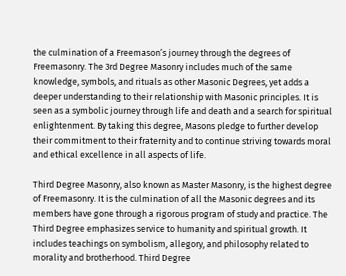the culmination of a Freemason’s journey through the degrees of Freemasonry. The 3rd Degree Masonry includes much of the same knowledge, symbols, and rituals as other Masonic Degrees, yet adds a deeper understanding to their relationship with Masonic principles. It is seen as a symbolic journey through life and death and a search for spiritual enlightenment. By taking this degree, Masons pledge to further develop their commitment to their fraternity and to continue striving towards moral and ethical excellence in all aspects of life.

Third Degree Masonry, also known as Master Masonry, is the highest degree of Freemasonry. It is the culmination of all the Masonic degrees and its members have gone through a rigorous program of study and practice. The Third Degree emphasizes service to humanity and spiritual growth. It includes teachings on symbolism, allegory, and philosophy related to morality and brotherhood. Third Degree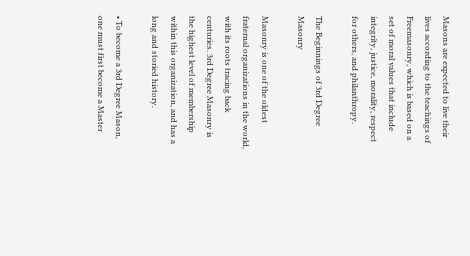Masons are expected to live their lives according to the teachings of Freemasonry, which is based on a set of moral values that include integrity, justice, morality, respect for others, and philanthropy.

The Beginnings of 3rd Degree Masonry

Masonry is one of the oldest fraternal organizations in the world, with its roots tracing back centuries. 3rd Degree Masonry is the highest level of membership within this organization, and has a long and storied history.

• To become a 3rd Degree Mason, one must first become a Master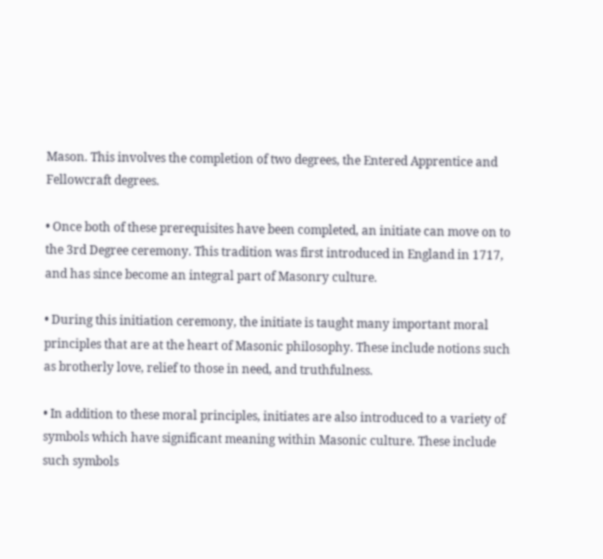Mason. This involves the completion of two degrees, the Entered Apprentice and Fellowcraft degrees.

• Once both of these prerequisites have been completed, an initiate can move on to the 3rd Degree ceremony. This tradition was first introduced in England in 1717, and has since become an integral part of Masonry culture.

• During this initiation ceremony, the initiate is taught many important moral principles that are at the heart of Masonic philosophy. These include notions such as brotherly love, relief to those in need, and truthfulness.

• In addition to these moral principles, initiates are also introduced to a variety of symbols which have significant meaning within Masonic culture. These include such symbols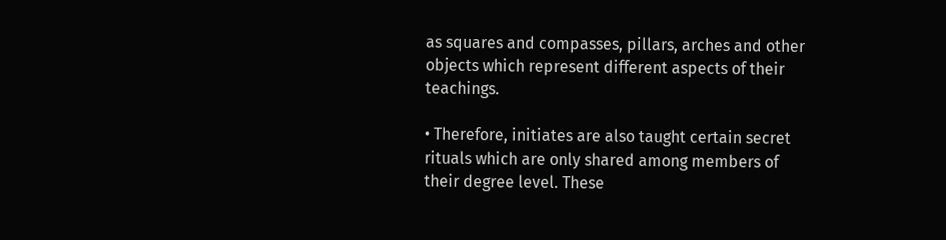as squares and compasses, pillars, arches and other objects which represent different aspects of their teachings.

• Therefore, initiates are also taught certain secret rituals which are only shared among members of their degree level. These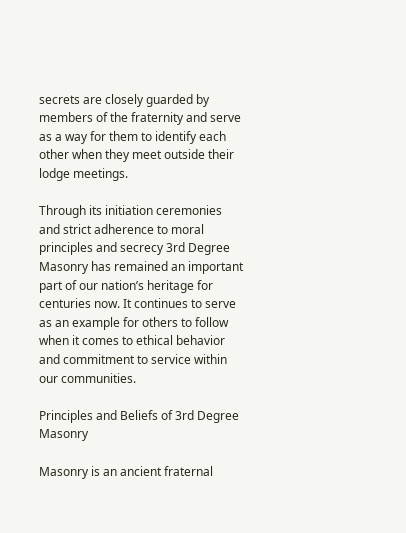secrets are closely guarded by members of the fraternity and serve as a way for them to identify each other when they meet outside their lodge meetings.

Through its initiation ceremonies and strict adherence to moral principles and secrecy 3rd Degree Masonry has remained an important part of our nation’s heritage for centuries now. It continues to serve as an example for others to follow when it comes to ethical behavior and commitment to service within our communities.

Principles and Beliefs of 3rd Degree Masonry

Masonry is an ancient fraternal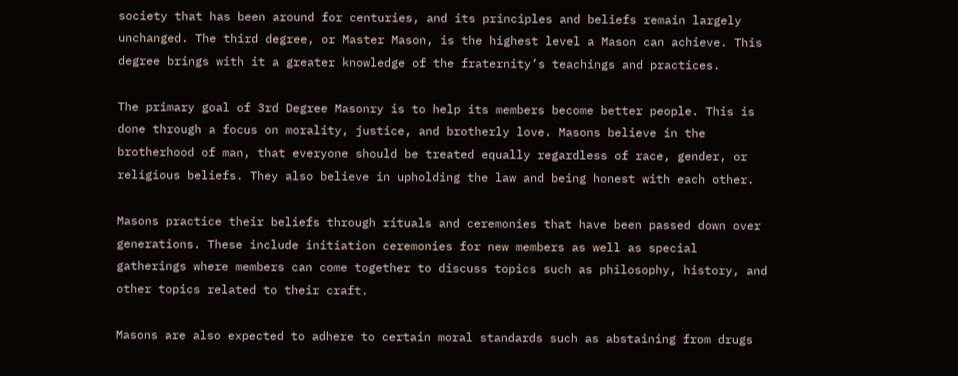society that has been around for centuries, and its principles and beliefs remain largely unchanged. The third degree, or Master Mason, is the highest level a Mason can achieve. This degree brings with it a greater knowledge of the fraternity’s teachings and practices.

The primary goal of 3rd Degree Masonry is to help its members become better people. This is done through a focus on morality, justice, and brotherly love. Masons believe in the brotherhood of man, that everyone should be treated equally regardless of race, gender, or religious beliefs. They also believe in upholding the law and being honest with each other.

Masons practice their beliefs through rituals and ceremonies that have been passed down over generations. These include initiation ceremonies for new members as well as special gatherings where members can come together to discuss topics such as philosophy, history, and other topics related to their craft.

Masons are also expected to adhere to certain moral standards such as abstaining from drugs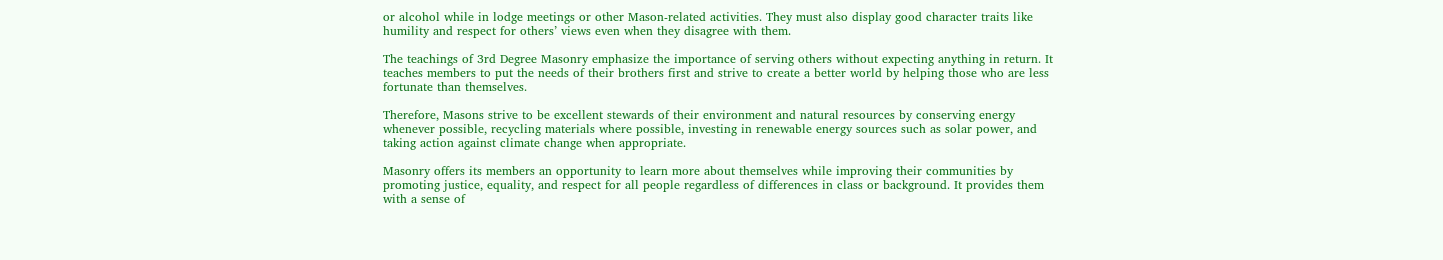or alcohol while in lodge meetings or other Mason-related activities. They must also display good character traits like humility and respect for others’ views even when they disagree with them.

The teachings of 3rd Degree Masonry emphasize the importance of serving others without expecting anything in return. It teaches members to put the needs of their brothers first and strive to create a better world by helping those who are less fortunate than themselves.

Therefore, Masons strive to be excellent stewards of their environment and natural resources by conserving energy whenever possible, recycling materials where possible, investing in renewable energy sources such as solar power, and taking action against climate change when appropriate.

Masonry offers its members an opportunity to learn more about themselves while improving their communities by promoting justice, equality, and respect for all people regardless of differences in class or background. It provides them with a sense of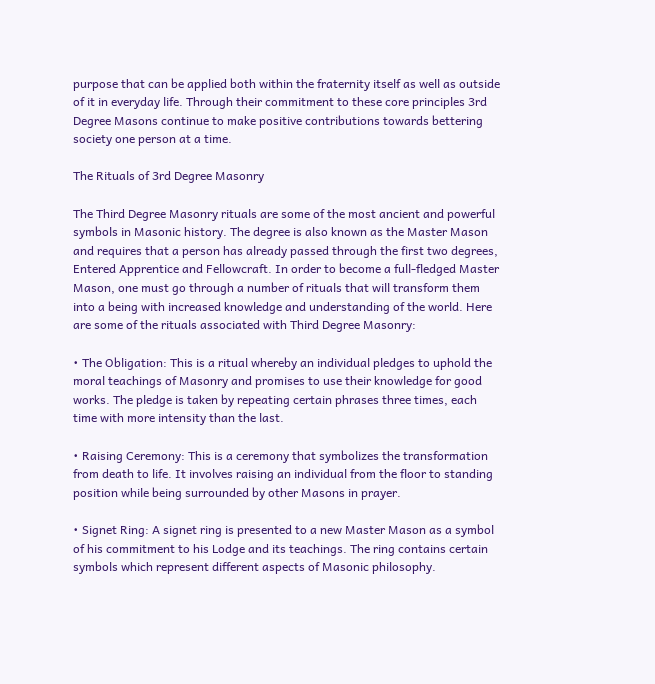purpose that can be applied both within the fraternity itself as well as outside of it in everyday life. Through their commitment to these core principles 3rd Degree Masons continue to make positive contributions towards bettering society one person at a time.

The Rituals of 3rd Degree Masonry

The Third Degree Masonry rituals are some of the most ancient and powerful symbols in Masonic history. The degree is also known as the Master Mason and requires that a person has already passed through the first two degrees, Entered Apprentice and Fellowcraft. In order to become a full-fledged Master Mason, one must go through a number of rituals that will transform them into a being with increased knowledge and understanding of the world. Here are some of the rituals associated with Third Degree Masonry:

• The Obligation: This is a ritual whereby an individual pledges to uphold the moral teachings of Masonry and promises to use their knowledge for good works. The pledge is taken by repeating certain phrases three times, each time with more intensity than the last.

• Raising Ceremony: This is a ceremony that symbolizes the transformation from death to life. It involves raising an individual from the floor to standing position while being surrounded by other Masons in prayer.

• Signet Ring: A signet ring is presented to a new Master Mason as a symbol of his commitment to his Lodge and its teachings. The ring contains certain symbols which represent different aspects of Masonic philosophy.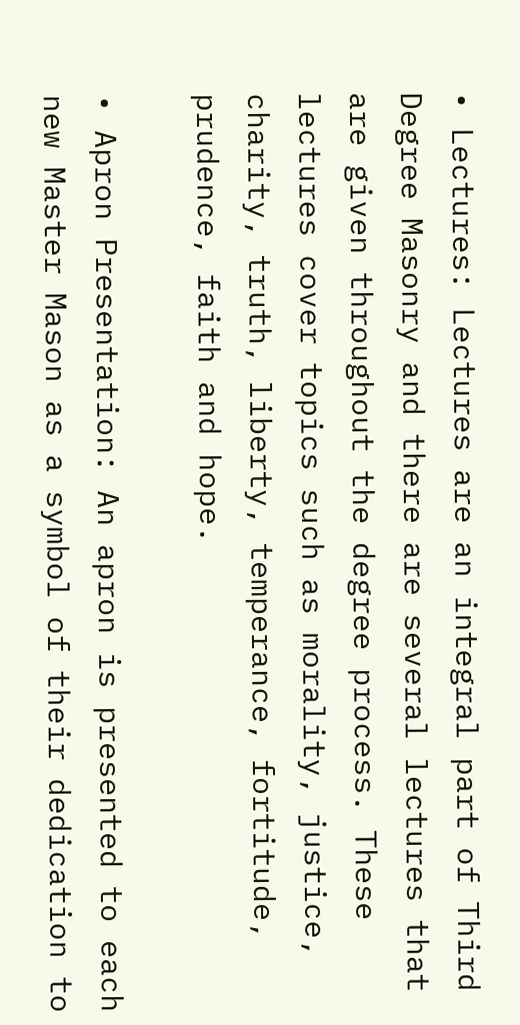• Lectures: Lectures are an integral part of Third Degree Masonry and there are several lectures that are given throughout the degree process. These lectures cover topics such as morality, justice, charity, truth, liberty, temperance, fortitude, prudence, faith and hope.

• Apron Presentation: An apron is presented to each new Master Mason as a symbol of their dedication to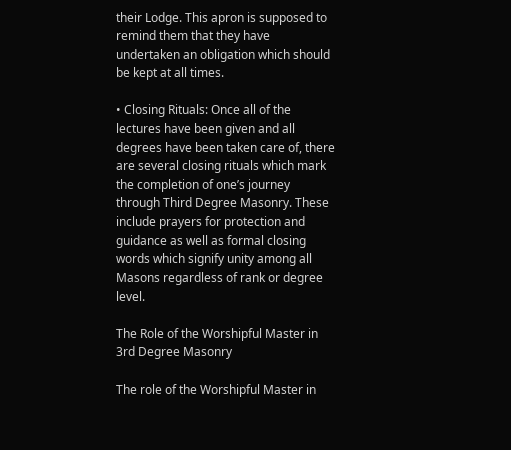their Lodge. This apron is supposed to remind them that they have undertaken an obligation which should be kept at all times.

• Closing Rituals: Once all of the lectures have been given and all degrees have been taken care of, there are several closing rituals which mark the completion of one’s journey through Third Degree Masonry. These include prayers for protection and guidance as well as formal closing words which signify unity among all Masons regardless of rank or degree level.

The Role of the Worshipful Master in 3rd Degree Masonry

The role of the Worshipful Master in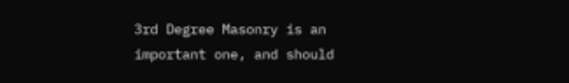3rd Degree Masonry is an important one, and should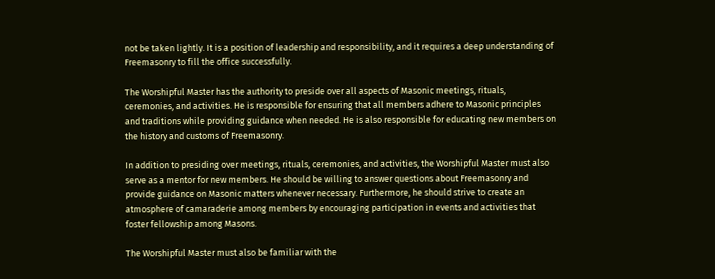not be taken lightly. It is a position of leadership and responsibility, and it requires a deep understanding of Freemasonry to fill the office successfully.

The Worshipful Master has the authority to preside over all aspects of Masonic meetings, rituals, ceremonies, and activities. He is responsible for ensuring that all members adhere to Masonic principles and traditions while providing guidance when needed. He is also responsible for educating new members on the history and customs of Freemasonry.

In addition to presiding over meetings, rituals, ceremonies, and activities, the Worshipful Master must also serve as a mentor for new members. He should be willing to answer questions about Freemasonry and provide guidance on Masonic matters whenever necessary. Furthermore, he should strive to create an atmosphere of camaraderie among members by encouraging participation in events and activities that foster fellowship among Masons.

The Worshipful Master must also be familiar with the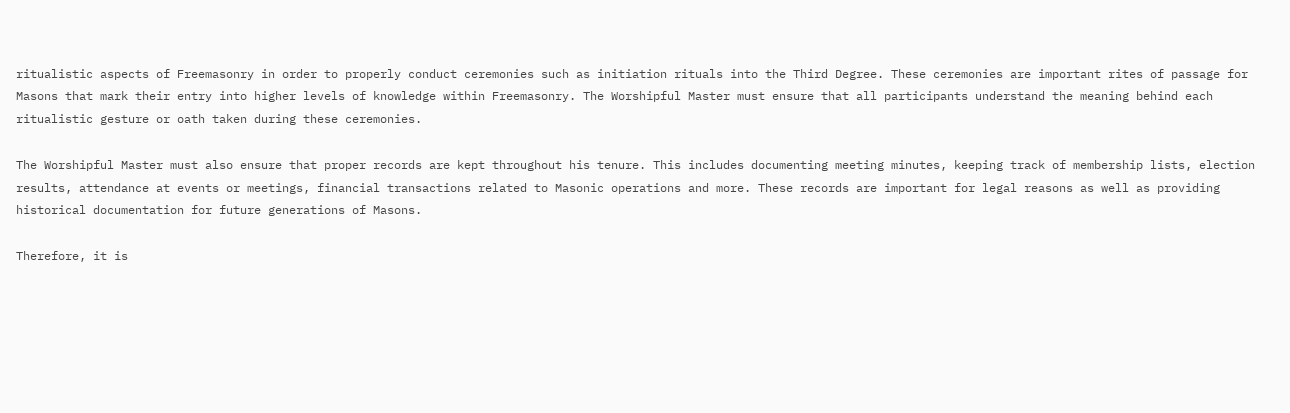ritualistic aspects of Freemasonry in order to properly conduct ceremonies such as initiation rituals into the Third Degree. These ceremonies are important rites of passage for Masons that mark their entry into higher levels of knowledge within Freemasonry. The Worshipful Master must ensure that all participants understand the meaning behind each ritualistic gesture or oath taken during these ceremonies.

The Worshipful Master must also ensure that proper records are kept throughout his tenure. This includes documenting meeting minutes, keeping track of membership lists, election results, attendance at events or meetings, financial transactions related to Masonic operations and more. These records are important for legal reasons as well as providing historical documentation for future generations of Masons.

Therefore, it is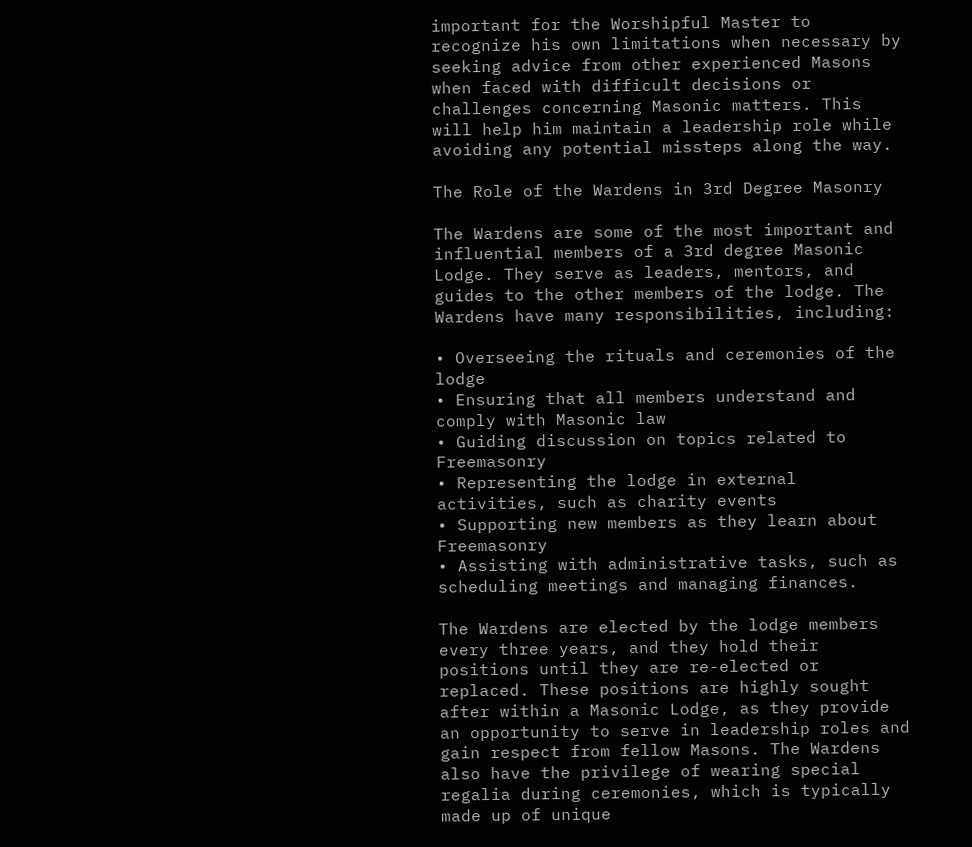important for the Worshipful Master to recognize his own limitations when necessary by seeking advice from other experienced Masons when faced with difficult decisions or challenges concerning Masonic matters. This will help him maintain a leadership role while avoiding any potential missteps along the way.

The Role of the Wardens in 3rd Degree Masonry

The Wardens are some of the most important and influential members of a 3rd degree Masonic Lodge. They serve as leaders, mentors, and guides to the other members of the lodge. The Wardens have many responsibilities, including:

• Overseeing the rituals and ceremonies of the lodge
• Ensuring that all members understand and comply with Masonic law
• Guiding discussion on topics related to Freemasonry
• Representing the lodge in external activities, such as charity events
• Supporting new members as they learn about Freemasonry
• Assisting with administrative tasks, such as scheduling meetings and managing finances.

The Wardens are elected by the lodge members every three years, and they hold their positions until they are re-elected or replaced. These positions are highly sought after within a Masonic Lodge, as they provide an opportunity to serve in leadership roles and gain respect from fellow Masons. The Wardens also have the privilege of wearing special regalia during ceremonies, which is typically made up of unique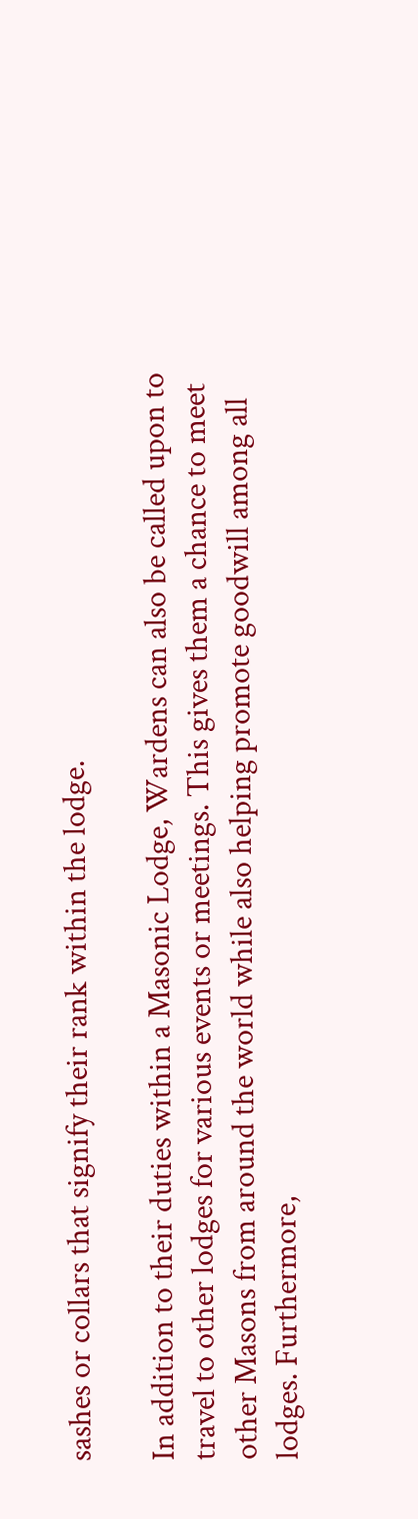sashes or collars that signify their rank within the lodge.

In addition to their duties within a Masonic Lodge, Wardens can also be called upon to travel to other lodges for various events or meetings. This gives them a chance to meet other Masons from around the world while also helping promote goodwill among all lodges. Furthermore,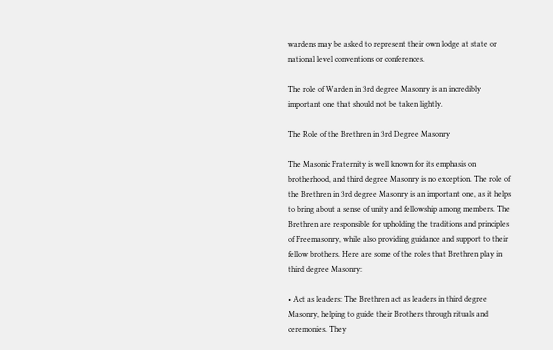wardens may be asked to represent their own lodge at state or national level conventions or conferences.

The role of Warden in 3rd degree Masonry is an incredibly important one that should not be taken lightly.

The Role of the Brethren in 3rd Degree Masonry

The Masonic Fraternity is well known for its emphasis on brotherhood, and third degree Masonry is no exception. The role of the Brethren in 3rd degree Masonry is an important one, as it helps to bring about a sense of unity and fellowship among members. The Brethren are responsible for upholding the traditions and principles of Freemasonry, while also providing guidance and support to their fellow brothers. Here are some of the roles that Brethren play in third degree Masonry:

• Act as leaders: The Brethren act as leaders in third degree Masonry, helping to guide their Brothers through rituals and ceremonies. They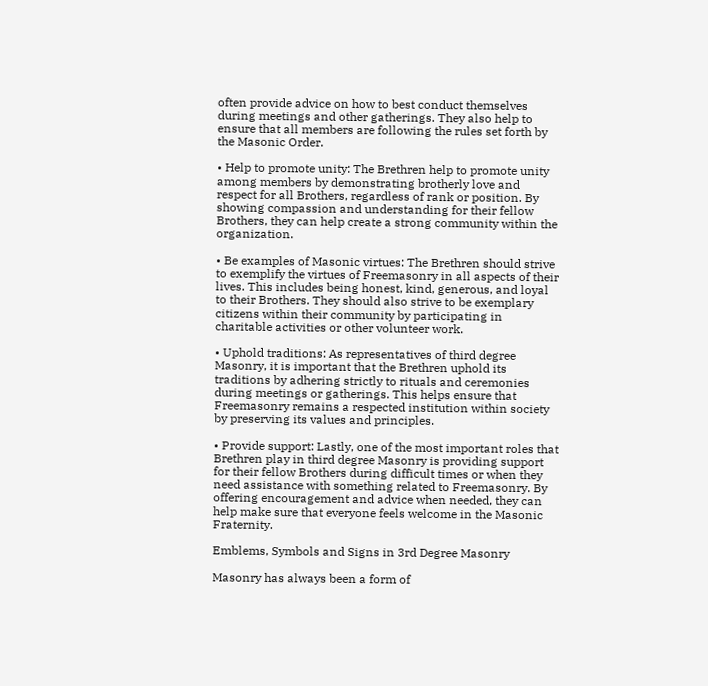often provide advice on how to best conduct themselves during meetings and other gatherings. They also help to ensure that all members are following the rules set forth by the Masonic Order.

• Help to promote unity: The Brethren help to promote unity among members by demonstrating brotherly love and respect for all Brothers, regardless of rank or position. By showing compassion and understanding for their fellow Brothers, they can help create a strong community within the organization.

• Be examples of Masonic virtues: The Brethren should strive to exemplify the virtues of Freemasonry in all aspects of their lives. This includes being honest, kind, generous, and loyal to their Brothers. They should also strive to be exemplary citizens within their community by participating in charitable activities or other volunteer work.

• Uphold traditions: As representatives of third degree Masonry, it is important that the Brethren uphold its traditions by adhering strictly to rituals and ceremonies during meetings or gatherings. This helps ensure that Freemasonry remains a respected institution within society by preserving its values and principles.

• Provide support: Lastly, one of the most important roles that Brethren play in third degree Masonry is providing support for their fellow Brothers during difficult times or when they need assistance with something related to Freemasonry. By offering encouragement and advice when needed, they can help make sure that everyone feels welcome in the Masonic Fraternity.

Emblems, Symbols and Signs in 3rd Degree Masonry

Masonry has always been a form of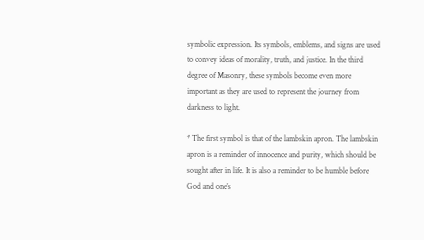symbolic expression. Its symbols, emblems, and signs are used to convey ideas of morality, truth, and justice. In the third degree of Masonry, these symbols become even more important as they are used to represent the journey from darkness to light.

* The first symbol is that of the lambskin apron. The lambskin apron is a reminder of innocence and purity, which should be sought after in life. It is also a reminder to be humble before God and one’s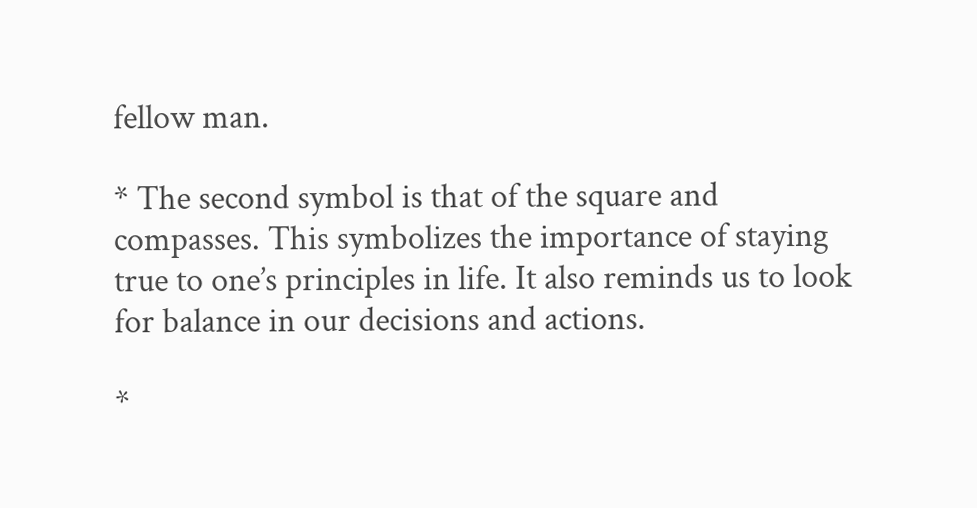fellow man.

* The second symbol is that of the square and compasses. This symbolizes the importance of staying true to one’s principles in life. It also reminds us to look for balance in our decisions and actions.

*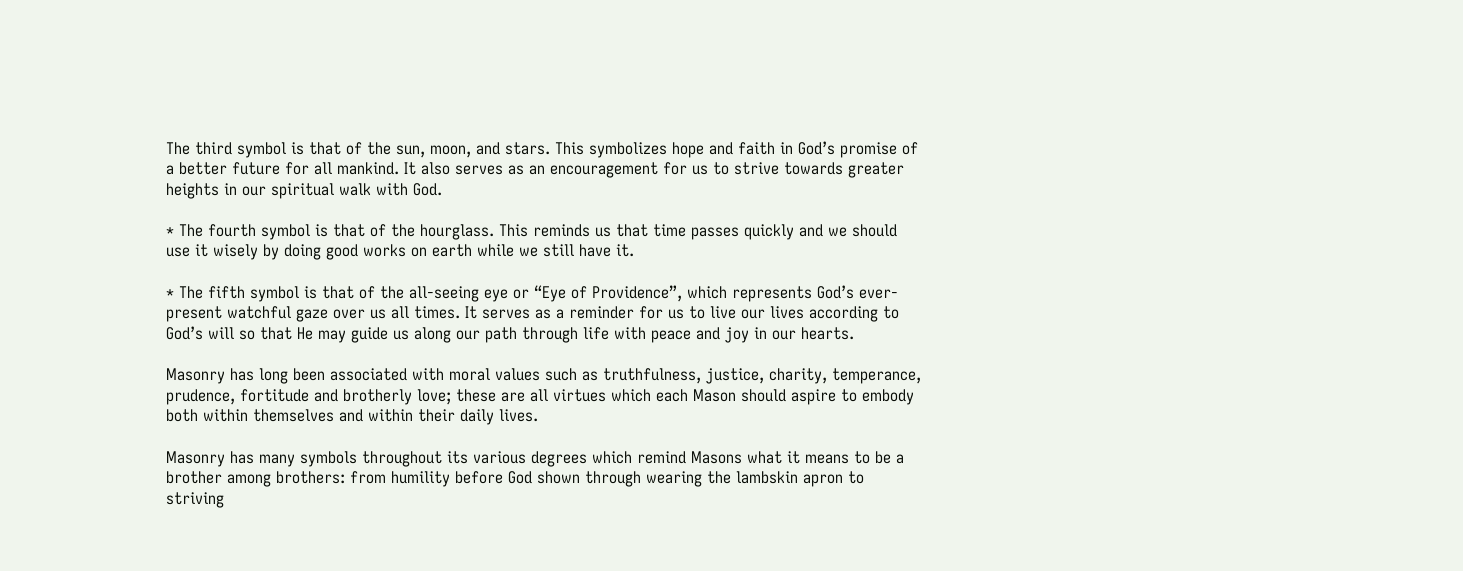The third symbol is that of the sun, moon, and stars. This symbolizes hope and faith in God’s promise of a better future for all mankind. It also serves as an encouragement for us to strive towards greater heights in our spiritual walk with God.

* The fourth symbol is that of the hourglass. This reminds us that time passes quickly and we should use it wisely by doing good works on earth while we still have it.

* The fifth symbol is that of the all-seeing eye or “Eye of Providence”, which represents God’s ever-present watchful gaze over us all times. It serves as a reminder for us to live our lives according to God’s will so that He may guide us along our path through life with peace and joy in our hearts.

Masonry has long been associated with moral values such as truthfulness, justice, charity, temperance, prudence, fortitude and brotherly love; these are all virtues which each Mason should aspire to embody both within themselves and within their daily lives.

Masonry has many symbols throughout its various degrees which remind Masons what it means to be a brother among brothers: from humility before God shown through wearing the lambskin apron to striving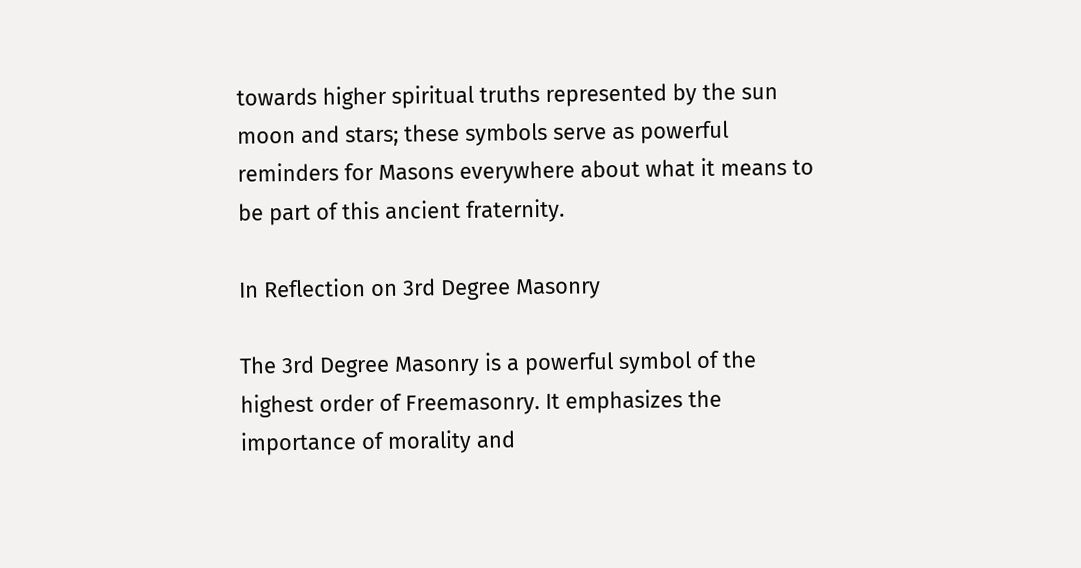towards higher spiritual truths represented by the sun moon and stars; these symbols serve as powerful reminders for Masons everywhere about what it means to be part of this ancient fraternity.

In Reflection on 3rd Degree Masonry

The 3rd Degree Masonry is a powerful symbol of the highest order of Freemasonry. It emphasizes the importance of morality and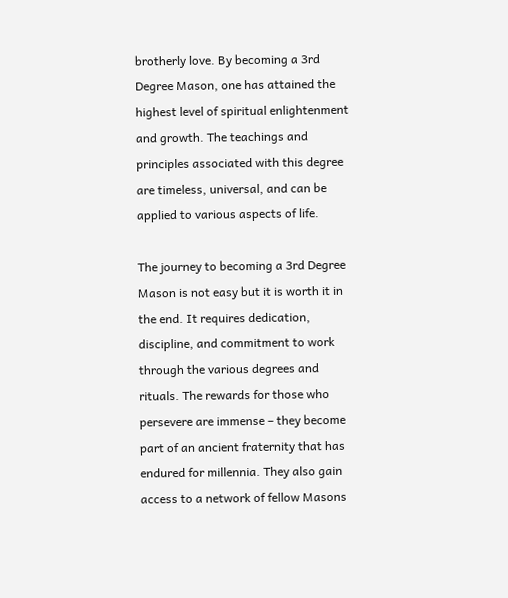brotherly love. By becoming a 3rd Degree Mason, one has attained the highest level of spiritual enlightenment and growth. The teachings and principles associated with this degree are timeless, universal, and can be applied to various aspects of life.

The journey to becoming a 3rd Degree Mason is not easy but it is worth it in the end. It requires dedication, discipline, and commitment to work through the various degrees and rituals. The rewards for those who persevere are immense – they become part of an ancient fraternity that has endured for millennia. They also gain access to a network of fellow Masons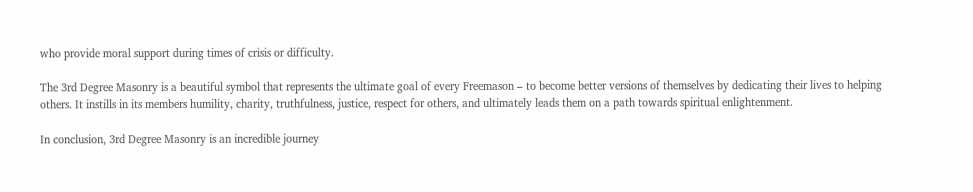who provide moral support during times of crisis or difficulty.

The 3rd Degree Masonry is a beautiful symbol that represents the ultimate goal of every Freemason – to become better versions of themselves by dedicating their lives to helping others. It instills in its members humility, charity, truthfulness, justice, respect for others, and ultimately leads them on a path towards spiritual enlightenment.

In conclusion, 3rd Degree Masonry is an incredible journey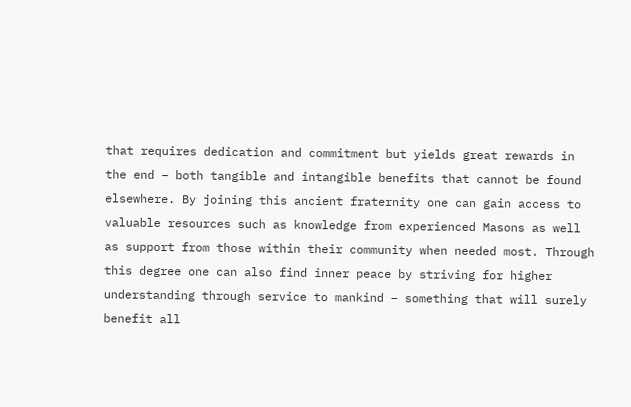that requires dedication and commitment but yields great rewards in the end – both tangible and intangible benefits that cannot be found elsewhere. By joining this ancient fraternity one can gain access to valuable resources such as knowledge from experienced Masons as well as support from those within their community when needed most. Through this degree one can also find inner peace by striving for higher understanding through service to mankind – something that will surely benefit all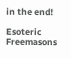in the end!

Esoteric Freemasons